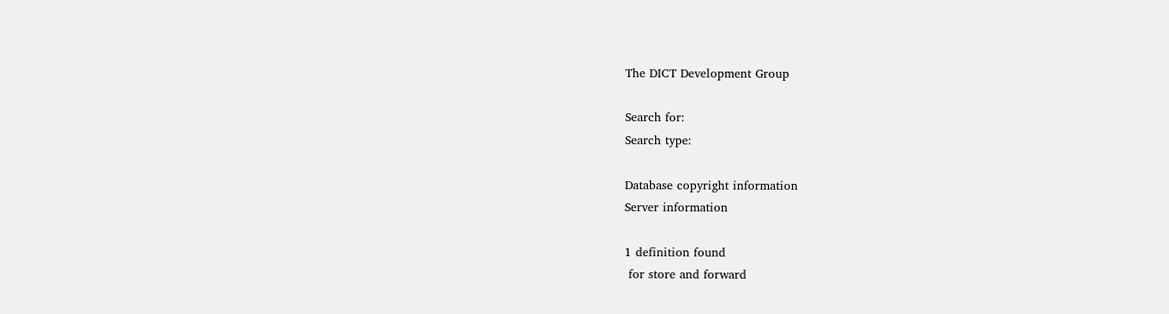The DICT Development Group

Search for:
Search type:

Database copyright information
Server information

1 definition found
 for store and forward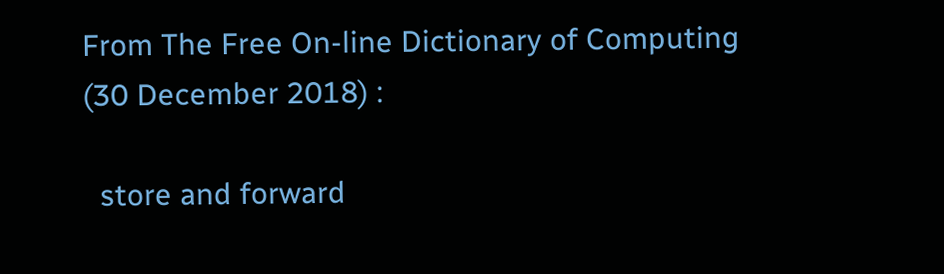From The Free On-line Dictionary of Computing (30 December 2018) :

  store and forward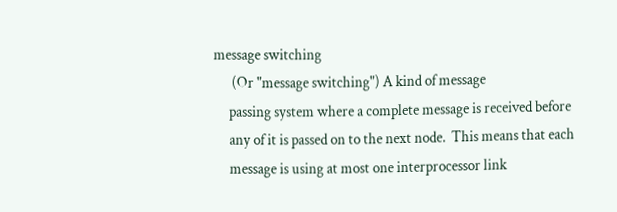message switching
      (Or "message switching") A kind of message
     passing system where a complete message is received before
     any of it is passed on to the next node.  This means that each
     message is using at most one interprocessor link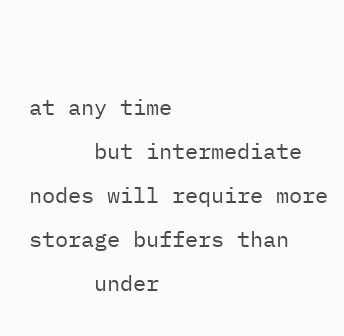at any time
     but intermediate nodes will require more storage buffers than
     under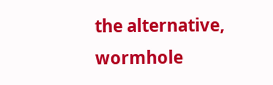the alternative, wormhole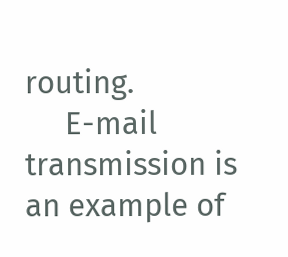routing.
     E-mail transmission is an example of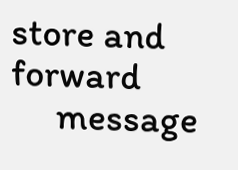store and forward
     message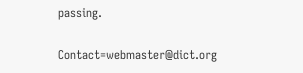passing.

Contact=webmaster@dict.org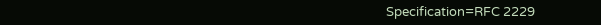Specification=RFC 2229